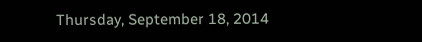Thursday, September 18, 2014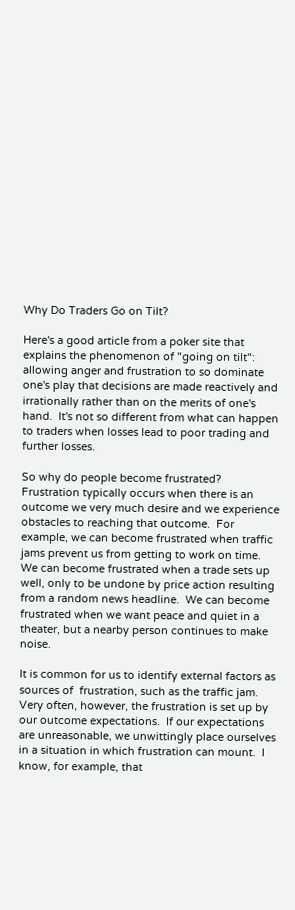Why Do Traders Go on Tilt?

Here's a good article from a poker site that explains the phenomenon of "going on tilt":  allowing anger and frustration to so dominate one's play that decisions are made reactively and irrationally rather than on the merits of one's hand.  It's not so different from what can happen to traders when losses lead to poor trading and further losses.

So why do people become frustrated?  Frustration typically occurs when there is an outcome we very much desire and we experience obstacles to reaching that outcome.  For example, we can become frustrated when traffic jams prevent us from getting to work on time.  We can become frustrated when a trade sets up well, only to be undone by price action resulting from a random news headline.  We can become frustrated when we want peace and quiet in a theater, but a nearby person continues to make noise.

It is common for us to identify external factors as sources of  frustration, such as the traffic jam.  Very often, however, the frustration is set up by our outcome expectations.  If our expectations are unreasonable, we unwittingly place ourselves in a situation in which frustration can mount.  I know, for example, that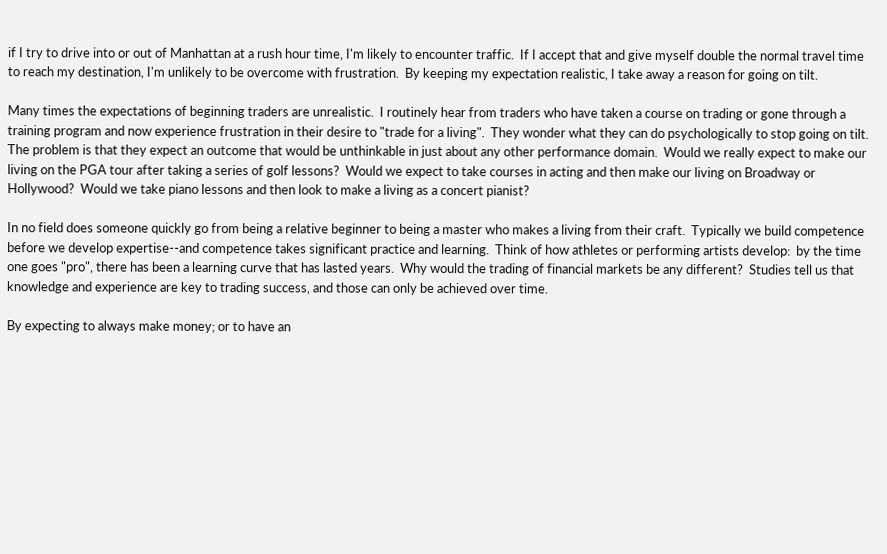if I try to drive into or out of Manhattan at a rush hour time, I'm likely to encounter traffic.  If I accept that and give myself double the normal travel time to reach my destination, I'm unlikely to be overcome with frustration.  By keeping my expectation realistic, I take away a reason for going on tilt.

Many times the expectations of beginning traders are unrealistic.  I routinely hear from traders who have taken a course on trading or gone through a training program and now experience frustration in their desire to "trade for a living".  They wonder what they can do psychologically to stop going on tilt.  The problem is that they expect an outcome that would be unthinkable in just about any other performance domain.  Would we really expect to make our living on the PGA tour after taking a series of golf lessons?  Would we expect to take courses in acting and then make our living on Broadway or Hollywood?  Would we take piano lessons and then look to make a living as a concert pianist?

In no field does someone quickly go from being a relative beginner to being a master who makes a living from their craft.  Typically we build competence before we develop expertise--and competence takes significant practice and learning.  Think of how athletes or performing artists develop:  by the time one goes "pro", there has been a learning curve that has lasted years.  Why would the trading of financial markets be any different?  Studies tell us that knowledge and experience are key to trading success, and those can only be achieved over time.

By expecting to always make money; or to have an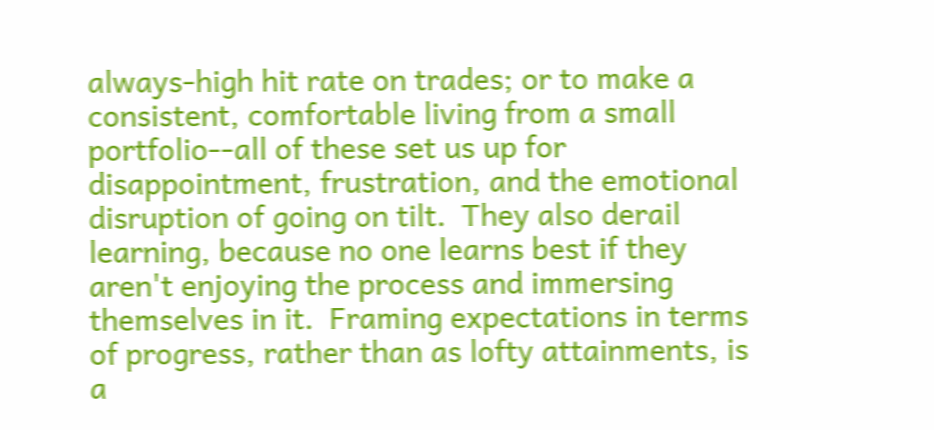always-high hit rate on trades; or to make a consistent, comfortable living from a small portfolio--all of these set us up for disappointment, frustration, and the emotional disruption of going on tilt.  They also derail learning, because no one learns best if they aren't enjoying the process and immersing themselves in it.  Framing expectations in terms of progress, rather than as lofty attainments, is a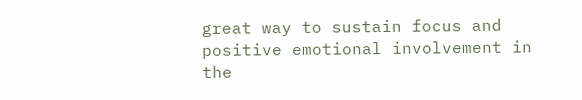great way to sustain focus and positive emotional involvement in the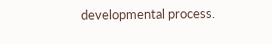developmental process.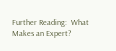Further Reading:  What Makes an Expert?